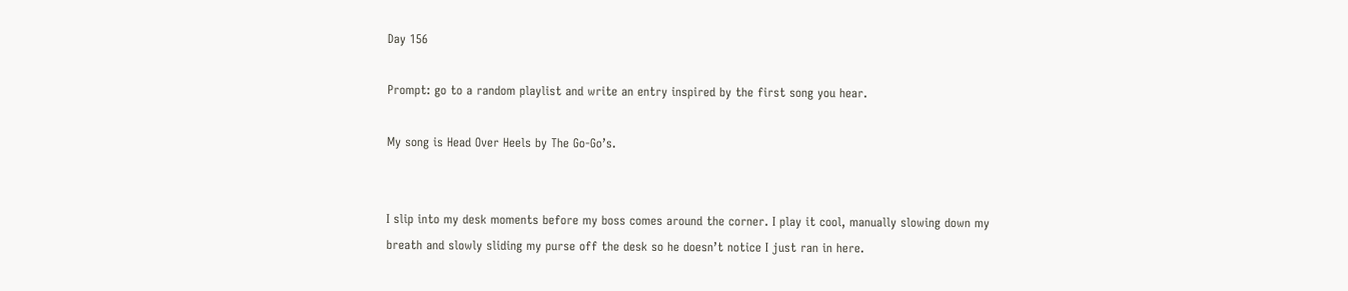Day 156

Prompt: go to a random playlist and write an entry inspired by the first song you hear.

My song is Head Over Heels by The Go-Go’s.


I slip into my desk moments before my boss comes around the corner. I play it cool, manually slowing down my breath and slowly sliding my purse off the desk so he doesn’t notice I just ran in here.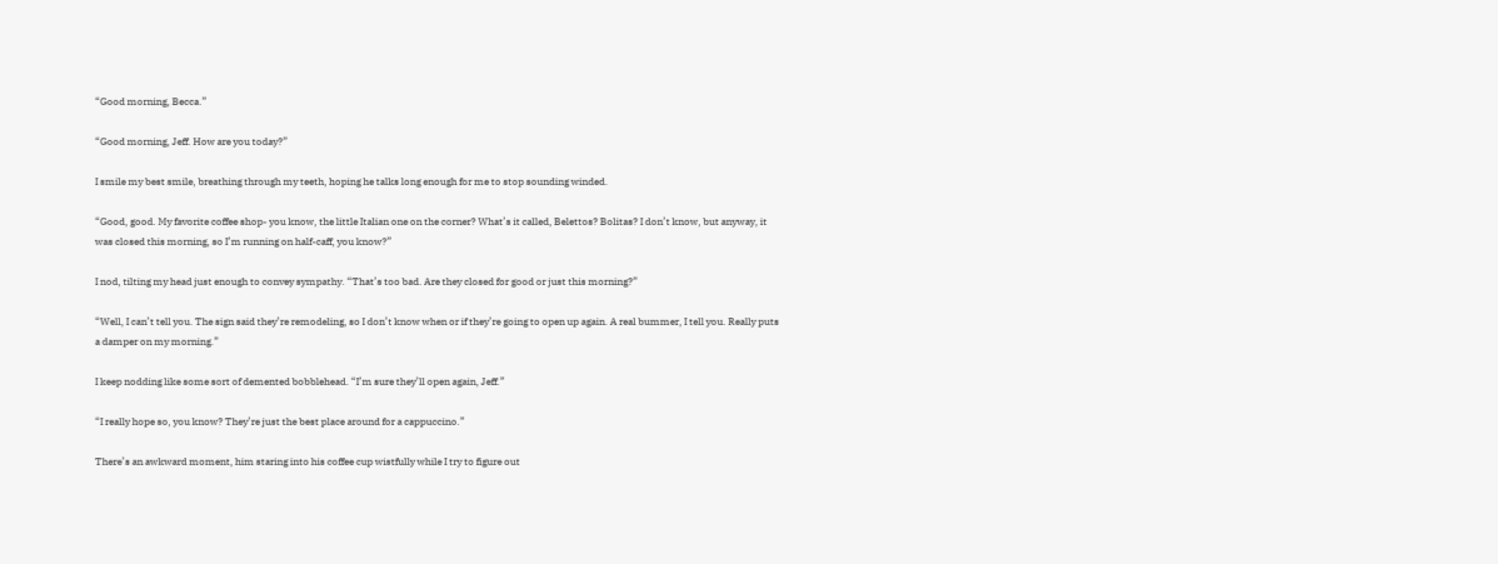“Good morning, Becca.”

“Good morning, Jeff. How are you today?”

I smile my best smile, breathing through my teeth, hoping he talks long enough for me to stop sounding winded.

“Good, good. My favorite coffee shop- you know, the little Italian one on the corner? What’s it called, Belettos? Bolitas? I don’t know, but anyway, it was closed this morning, so I’m running on half-caff, you know?”

I nod, tilting my head just enough to convey sympathy. “That’s too bad. Are they closed for good or just this morning?”

“Well, I can’t tell you. The sign said they’re remodeling, so I don’t know when or if they’re going to open up again. A real bummer, I tell you. Really puts a damper on my morning.”

I keep nodding like some sort of demented bobblehead. “I’m sure they’ll open again, Jeff.”

“I really hope so, you know? They’re just the best place around for a cappuccino.”

There’s an awkward moment, him staring into his coffee cup wistfully while I try to figure out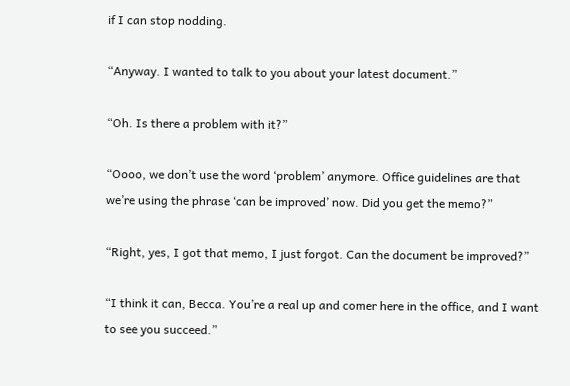if I can stop nodding.

“Anyway. I wanted to talk to you about your latest document.”

“Oh. Is there a problem with it?”

“Oooo, we don’t use the word ‘problem’ anymore. Office guidelines are that we’re using the phrase ‘can be improved’ now. Did you get the memo?”

“Right, yes, I got that memo, I just forgot. Can the document be improved?”

“I think it can, Becca. You’re a real up and comer here in the office, and I want to see you succeed.”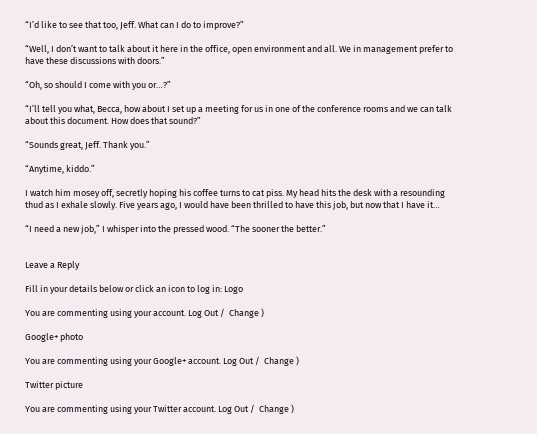“I’d like to see that too, Jeff. What can I do to improve?”

“Well, I don’t want to talk about it here in the office, open environment and all. We in management prefer to have these discussions with doors.”

“Oh, so should I come with you or…?”

“I’ll tell you what, Becca, how about I set up a meeting for us in one of the conference rooms and we can talk about this document. How does that sound?”

“Sounds great, Jeff. Thank you.”

“Anytime, kiddo.”

I watch him mosey off, secretly hoping his coffee turns to cat piss. My head hits the desk with a resounding thud as I exhale slowly. Five years ago, I would have been thrilled to have this job, but now that I have it…

“I need a new job,” I whisper into the pressed wood. “The sooner the better.”


Leave a Reply

Fill in your details below or click an icon to log in: Logo

You are commenting using your account. Log Out /  Change )

Google+ photo

You are commenting using your Google+ account. Log Out /  Change )

Twitter picture

You are commenting using your Twitter account. Log Out /  Change )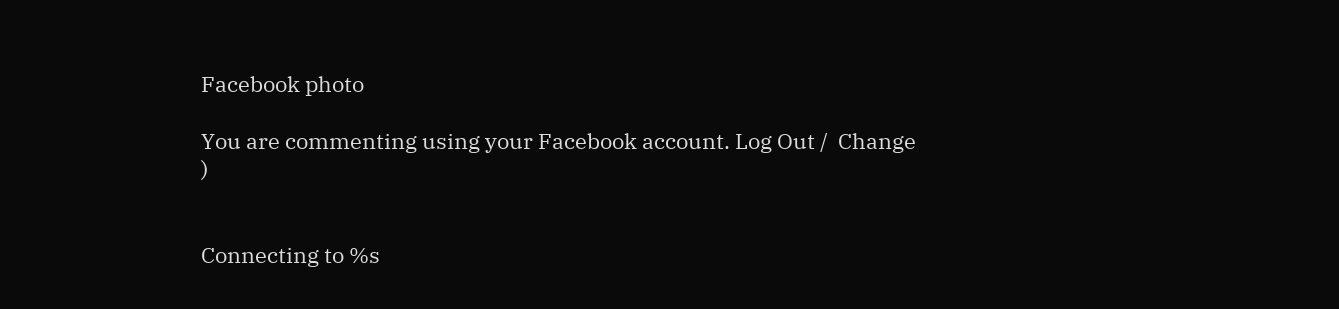Facebook photo

You are commenting using your Facebook account. Log Out /  Change )


Connecting to %s